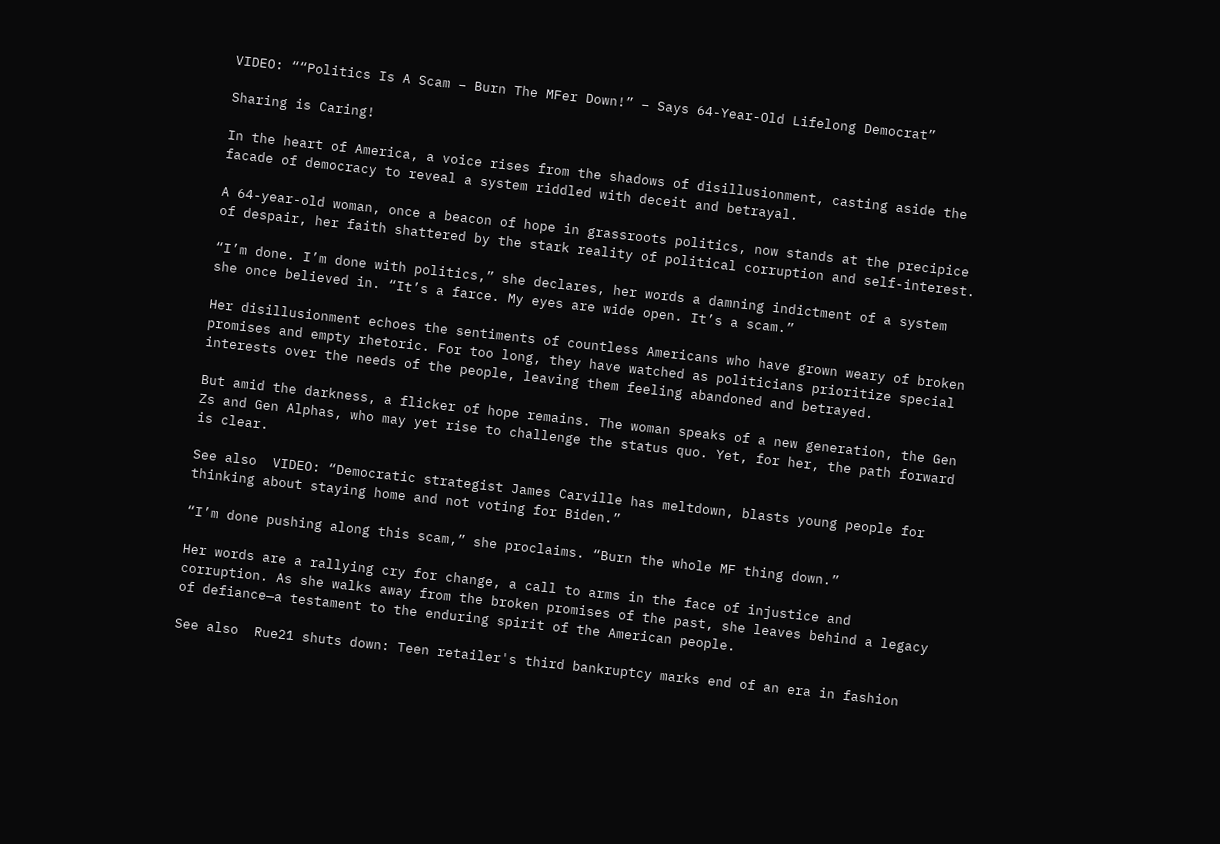VIDEO: ““Politics Is A Scam – Burn The MFer Down!” – Says 64-Year-Old Lifelong Democrat”

Sharing is Caring!

In the heart of America, a voice rises from the shadows of disillusionment, casting aside the facade of democracy to reveal a system riddled with deceit and betrayal.

A 64-year-old woman, once a beacon of hope in grassroots politics, now stands at the precipice of despair, her faith shattered by the stark reality of political corruption and self-interest.

“I’m done. I’m done with politics,” she declares, her words a damning indictment of a system she once believed in. “It’s a farce. My eyes are wide open. It’s a scam.”

Her disillusionment echoes the sentiments of countless Americans who have grown weary of broken promises and empty rhetoric. For too long, they have watched as politicians prioritize special interests over the needs of the people, leaving them feeling abandoned and betrayed.

But amid the darkness, a flicker of hope remains. The woman speaks of a new generation, the Gen Zs and Gen Alphas, who may yet rise to challenge the status quo. Yet, for her, the path forward is clear.

See also  VIDEO: “Democratic strategist James Carville has meltdown, blasts young people for thinking about staying home and not voting for Biden.”

“I’m done pushing along this scam,” she proclaims. “Burn the whole MF thing down.”

Her words are a rallying cry for change, a call to arms in the face of injustice and corruption. As she walks away from the broken promises of the past, she leaves behind a legacy of defiance—a testament to the enduring spirit of the American people.

See also  Rue21 shuts down: Teen retailer's third bankruptcy marks end of an era in fashion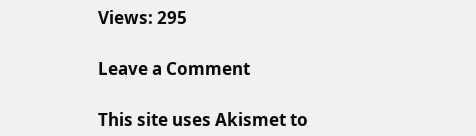Views: 295

Leave a Comment

This site uses Akismet to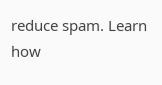reduce spam. Learn how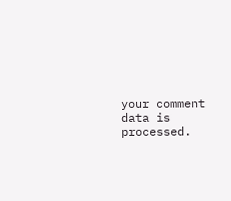your comment data is processed.